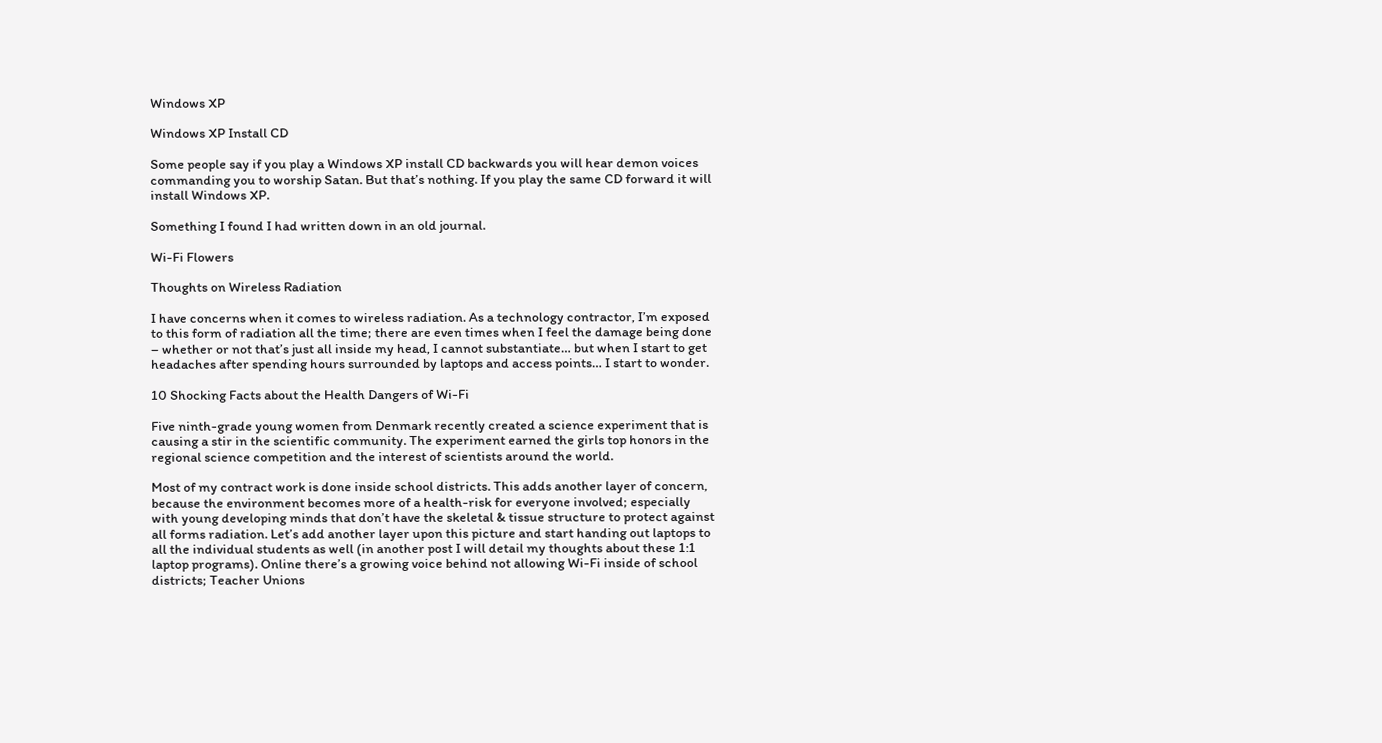Windows XP

Windows XP Install CD

Some people say if you play a Windows XP install CD backwards you will hear demon voices commanding you to worship Satan. But that’s nothing. If you play the same CD forward it will install Windows XP.

Something I found I had written down in an old journal.

Wi-Fi Flowers

Thoughts on Wireless Radiation

I have concerns when it comes to wireless radiation. As a technology contractor, I’m exposed to this form of radiation all the time; there are even times when I feel the damage being done – whether or not that’s just all inside my head, I cannot substantiate… but when I start to get headaches after spending hours surrounded by laptops and access points… I start to wonder.

10 Shocking Facts about the Health Dangers of Wi-Fi

Five ninth-grade young women from Denmark recently created a science experiment that is causing a stir in the scientific community. The experiment earned the girls top honors in the regional science competition and the interest of scientists around the world.

Most of my contract work is done inside school districts. This adds another layer of concern, because the environment becomes more of a health-risk for everyone involved; especially with young developing minds that don’t have the skeletal & tissue structure to protect against all forms radiation. Let’s add another layer upon this picture and start handing out laptops to all the individual students as well (in another post I will detail my thoughts about these 1:1 laptop programs). Online there’s a growing voice behind not allowing Wi-Fi inside of school districts; Teacher Unions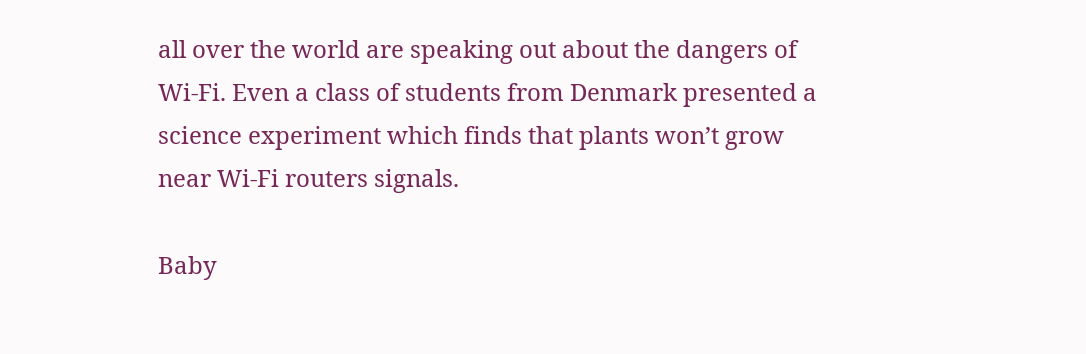all over the world are speaking out about the dangers of Wi-Fi. Even a class of students from Denmark presented a science experiment which finds that plants won’t grow near Wi-Fi routers signals.

Baby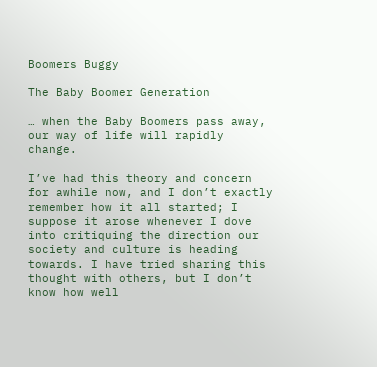Boomers Buggy

The Baby Boomer Generation

… when the Baby Boomers pass away, our way of life will rapidly change.

I’ve had this theory and concern for awhile now, and I don’t exactly remember how it all started; I suppose it arose whenever I dove into critiquing the direction our society and culture is heading towards. I have tried sharing this thought with others, but I don’t know how well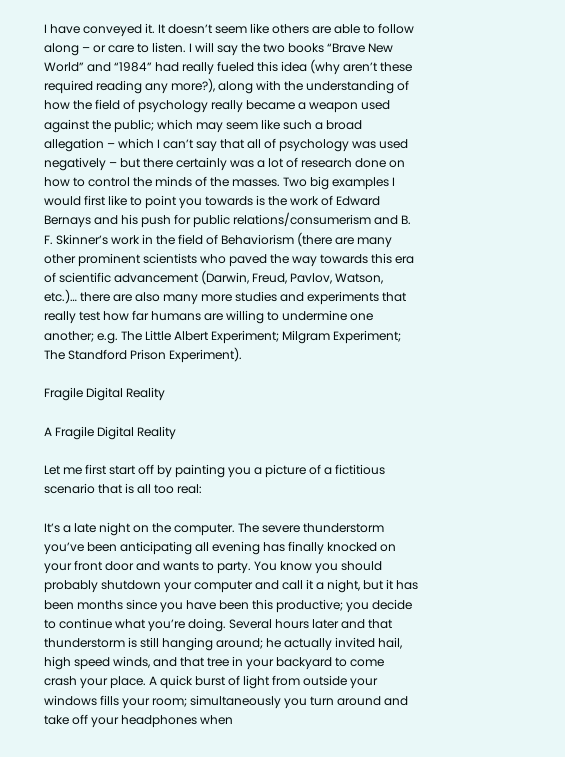I have conveyed it. It doesn’t seem like others are able to follow along – or care to listen. I will say the two books “Brave New World” and “1984” had really fueled this idea (why aren’t these required reading any more?), along with the understanding of how the field of psychology really became a weapon used against the public; which may seem like such a broad allegation – which I can’t say that all of psychology was used negatively – but there certainly was a lot of research done on how to control the minds of the masses. Two big examples I would first like to point you towards is the work of Edward Bernays and his push for public relations/consumerism and B. F. Skinner’s work in the field of Behaviorism (there are many other prominent scientists who paved the way towards this era of scientific advancement (Darwin, Freud, Pavlov, Watson, etc.)… there are also many more studies and experiments that really test how far humans are willing to undermine one another; e.g. The Little Albert Experiment; Milgram Experiment; The Standford Prison Experiment).

Fragile Digital Reality

A Fragile Digital Reality

Let me first start off by painting you a picture of a fictitious scenario that is all too real:

It’s a late night on the computer. The severe thunderstorm you’ve been anticipating all evening has finally knocked on your front door and wants to party. You know you should probably shutdown your computer and call it a night, but it has been months since you have been this productive; you decide to continue what you’re doing. Several hours later and that thunderstorm is still hanging around; he actually invited hail, high speed winds, and that tree in your backyard to come crash your place. A quick burst of light from outside your windows fills your room; simultaneously you turn around and take off your headphones when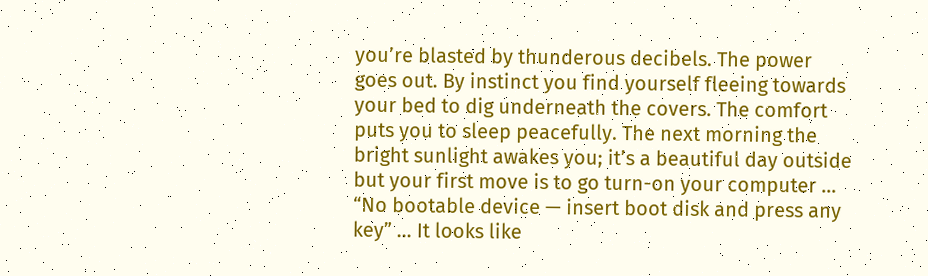you’re blasted by thunderous decibels. The power goes out. By instinct you find yourself fleeing towards your bed to dig underneath the covers. The comfort puts you to sleep peacefully. The next morning the bright sunlight awakes you; it’s a beautiful day outside but your first move is to go turn-on your computer … “No bootable device — insert boot disk and press any key” … It looks like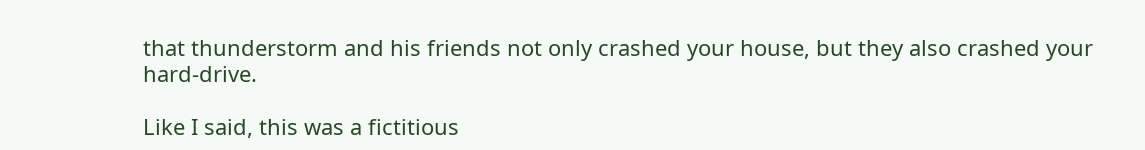that thunderstorm and his friends not only crashed your house, but they also crashed your hard-drive.

Like I said, this was a fictitious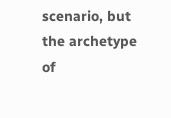scenario, but the archetype of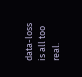data-loss is all too real.